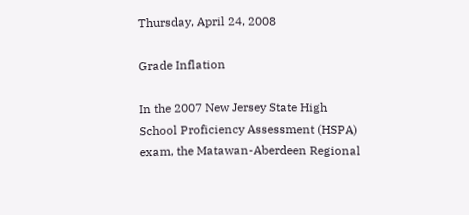Thursday, April 24, 2008

Grade Inflation

In the 2007 New Jersey State High School Proficiency Assessment (HSPA) exam, the Matawan-Aberdeen Regional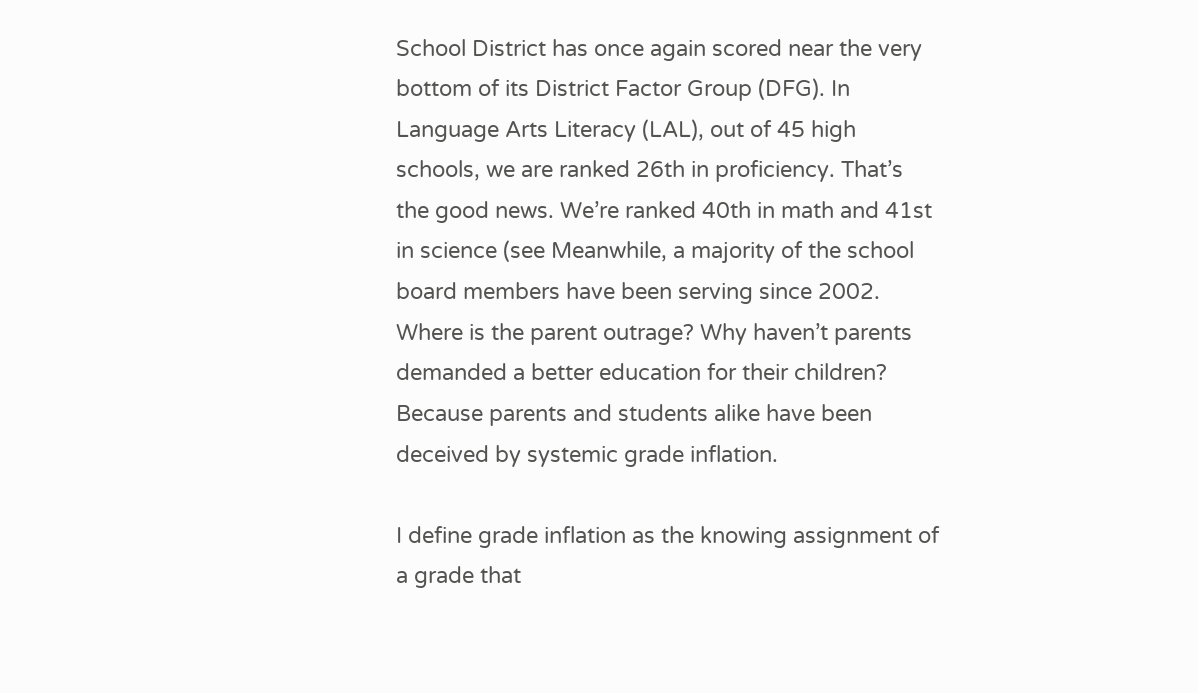School District has once again scored near the very bottom of its District Factor Group (DFG). In Language Arts Literacy (LAL), out of 45 high schools, we are ranked 26th in proficiency. That’s the good news. We’re ranked 40th in math and 41st in science (see Meanwhile, a majority of the school board members have been serving since 2002. Where is the parent outrage? Why haven’t parents demanded a better education for their children? Because parents and students alike have been deceived by systemic grade inflation.

I define grade inflation as the knowing assignment of a grade that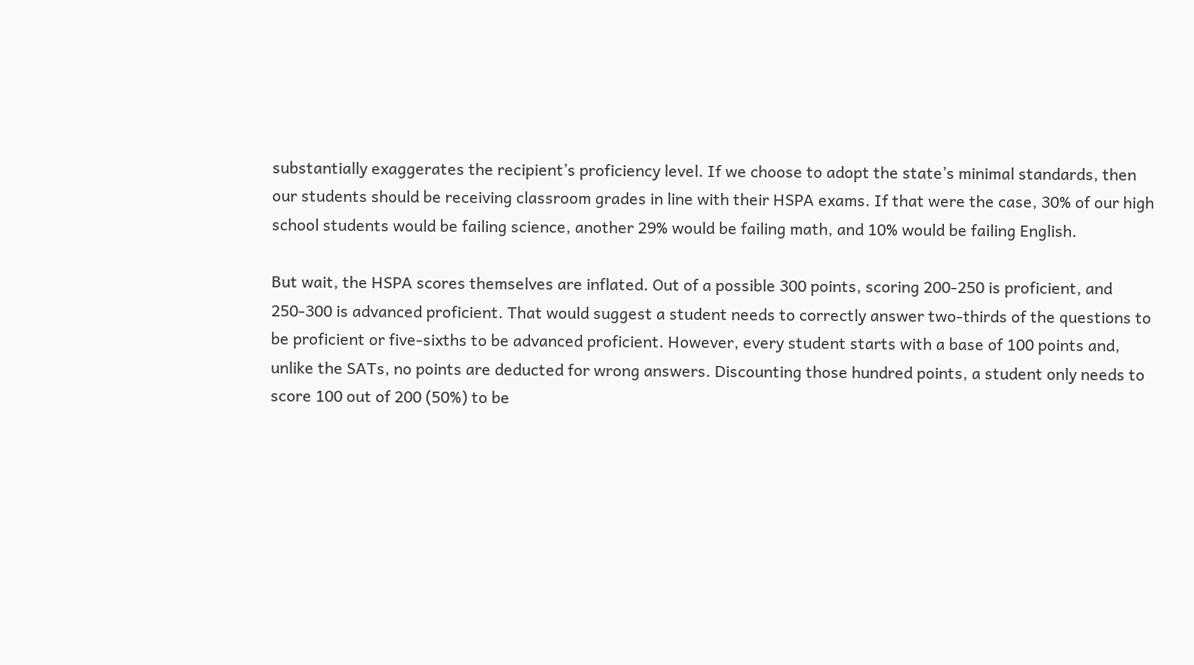substantially exaggerates the recipient’s proficiency level. If we choose to adopt the state’s minimal standards, then our students should be receiving classroom grades in line with their HSPA exams. If that were the case, 30% of our high school students would be failing science, another 29% would be failing math, and 10% would be failing English.

But wait, the HSPA scores themselves are inflated. Out of a possible 300 points, scoring 200-250 is proficient, and 250-300 is advanced proficient. That would suggest a student needs to correctly answer two-thirds of the questions to be proficient or five-sixths to be advanced proficient. However, every student starts with a base of 100 points and, unlike the SATs, no points are deducted for wrong answers. Discounting those hundred points, a student only needs to score 100 out of 200 (50%) to be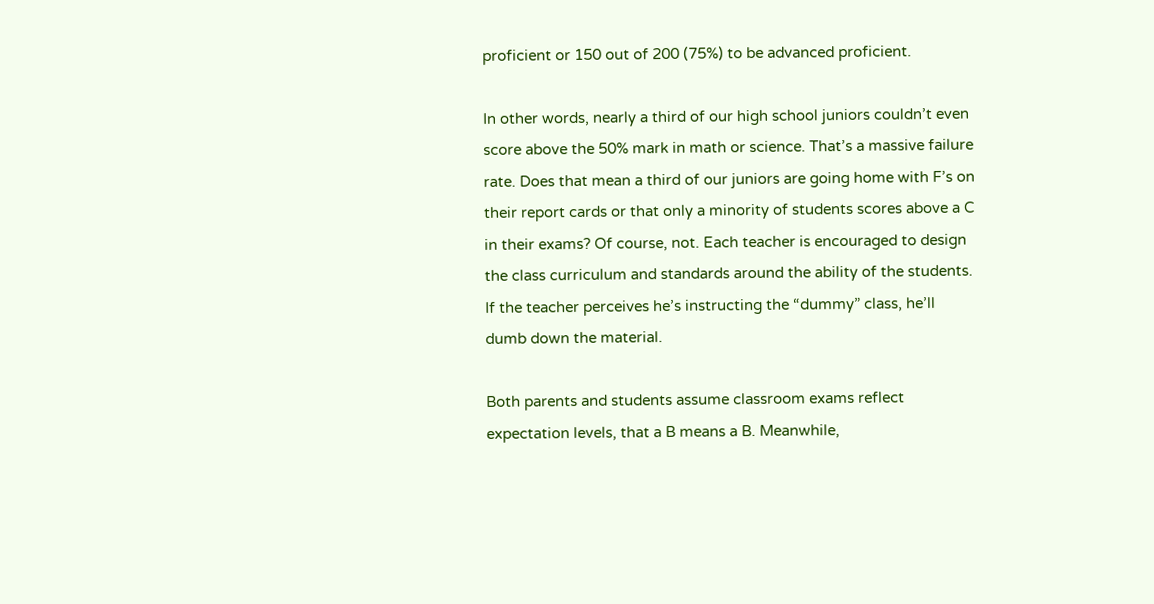proficient or 150 out of 200 (75%) to be advanced proficient.

In other words, nearly a third of our high school juniors couldn’t even score above the 50% mark in math or science. That’s a massive failure rate. Does that mean a third of our juniors are going home with F’s on their report cards or that only a minority of students scores above a C in their exams? Of course, not. Each teacher is encouraged to design the class curriculum and standards around the ability of the students. If the teacher perceives he’s instructing the “dummy” class, he’ll dumb down the material.

Both parents and students assume classroom exams reflect expectation levels, that a B means a B. Meanwhile,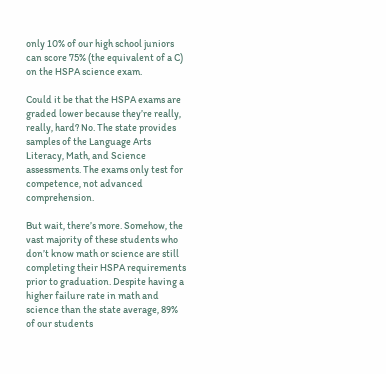only 10% of our high school juniors can score 75% (the equivalent of a C) on the HSPA science exam.

Could it be that the HSPA exams are graded lower because they’re really, really, hard? No. The state provides samples of the Language Arts Literacy, Math, and Science assessments. The exams only test for competence, not advanced comprehension.

But wait, there’s more. Somehow, the vast majority of these students who don’t know math or science are still completing their HSPA requirements prior to graduation. Despite having a higher failure rate in math and science than the state average, 89% of our students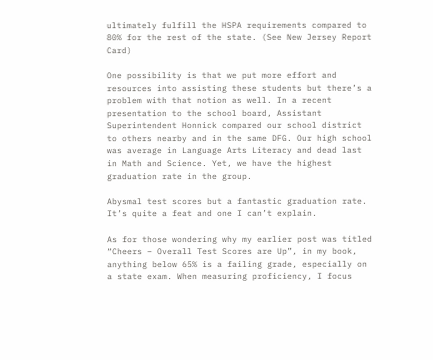ultimately fulfill the HSPA requirements compared to 80% for the rest of the state. (See New Jersey Report Card)

One possibility is that we put more effort and resources into assisting these students but there’s a problem with that notion as well. In a recent presentation to the school board, Assistant Superintendent Honnick compared our school district to others nearby and in the same DFG. Our high school was average in Language Arts Literacy and dead last in Math and Science. Yet, we have the highest graduation rate in the group.

Abysmal test scores but a fantastic graduation rate. It’s quite a feat and one I can’t explain.

As for those wondering why my earlier post was titled “Cheers – Overall Test Scores are Up”, in my book, anything below 65% is a failing grade, especially on a state exam. When measuring proficiency, I focus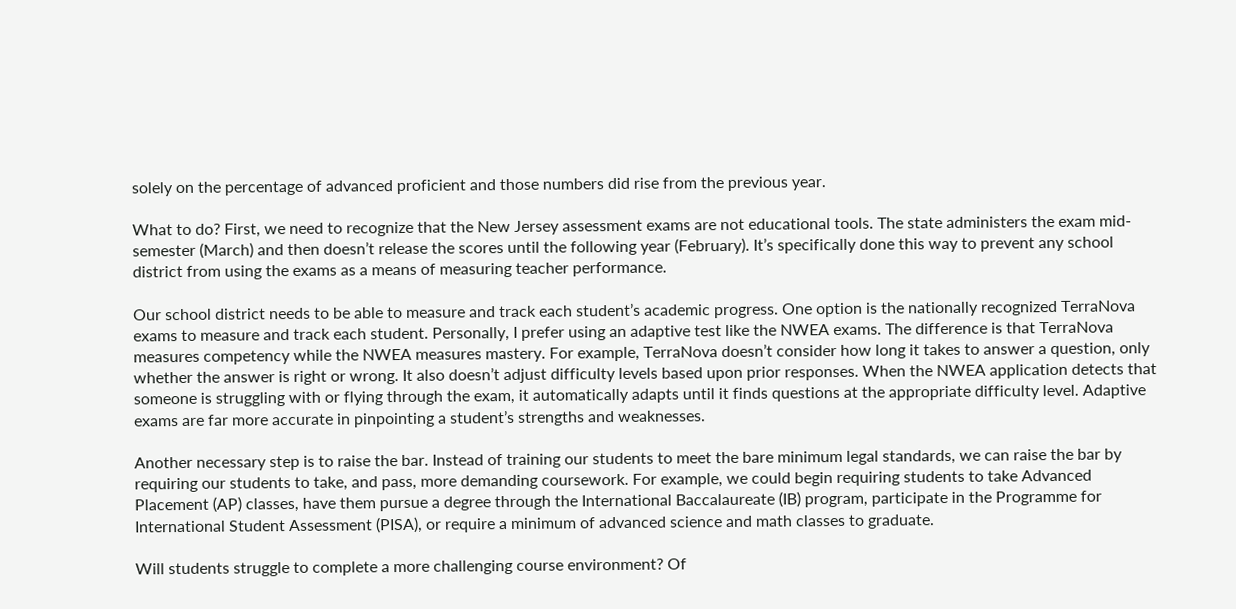solely on the percentage of advanced proficient and those numbers did rise from the previous year.

What to do? First, we need to recognize that the New Jersey assessment exams are not educational tools. The state administers the exam mid-semester (March) and then doesn’t release the scores until the following year (February). It’s specifically done this way to prevent any school district from using the exams as a means of measuring teacher performance.

Our school district needs to be able to measure and track each student’s academic progress. One option is the nationally recognized TerraNova exams to measure and track each student. Personally, I prefer using an adaptive test like the NWEA exams. The difference is that TerraNova measures competency while the NWEA measures mastery. For example, TerraNova doesn’t consider how long it takes to answer a question, only whether the answer is right or wrong. It also doesn’t adjust difficulty levels based upon prior responses. When the NWEA application detects that someone is struggling with or flying through the exam, it automatically adapts until it finds questions at the appropriate difficulty level. Adaptive exams are far more accurate in pinpointing a student’s strengths and weaknesses.

Another necessary step is to raise the bar. Instead of training our students to meet the bare minimum legal standards, we can raise the bar by requiring our students to take, and pass, more demanding coursework. For example, we could begin requiring students to take Advanced Placement (AP) classes, have them pursue a degree through the International Baccalaureate (IB) program, participate in the Programme for International Student Assessment (PISA), or require a minimum of advanced science and math classes to graduate.

Will students struggle to complete a more challenging course environment? Of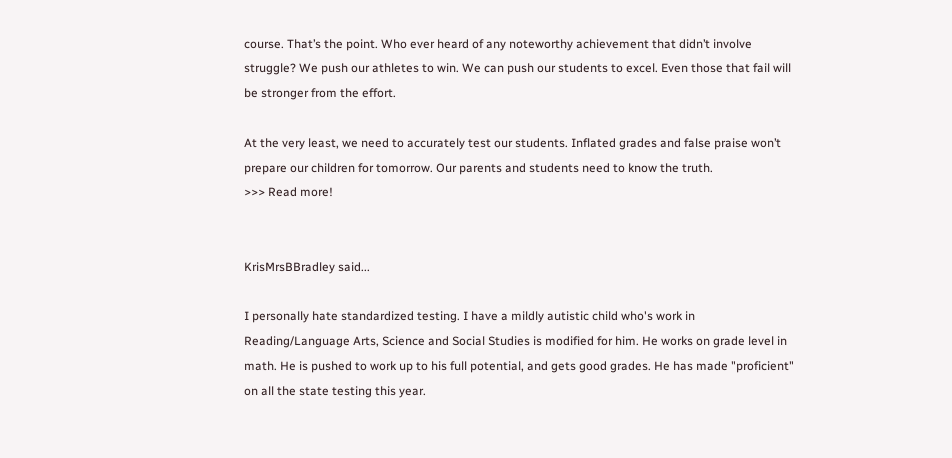course. That’s the point. Who ever heard of any noteworthy achievement that didn’t involve struggle? We push our athletes to win. We can push our students to excel. Even those that fail will be stronger from the effort.

At the very least, we need to accurately test our students. Inflated grades and false praise won’t prepare our children for tomorrow. Our parents and students need to know the truth.
>>> Read more!


KrisMrsBBradley said...

I personally hate standardized testing. I have a mildly autistic child who's work in Reading/Language Arts, Science and Social Studies is modified for him. He works on grade level in math. He is pushed to work up to his full potential, and gets good grades. He has made "proficient" on all the state testing this year.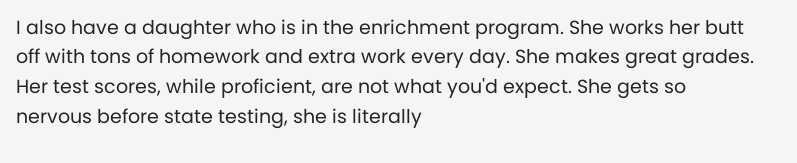I also have a daughter who is in the enrichment program. She works her butt off with tons of homework and extra work every day. She makes great grades. Her test scores, while proficient, are not what you'd expect. She gets so nervous before state testing, she is literally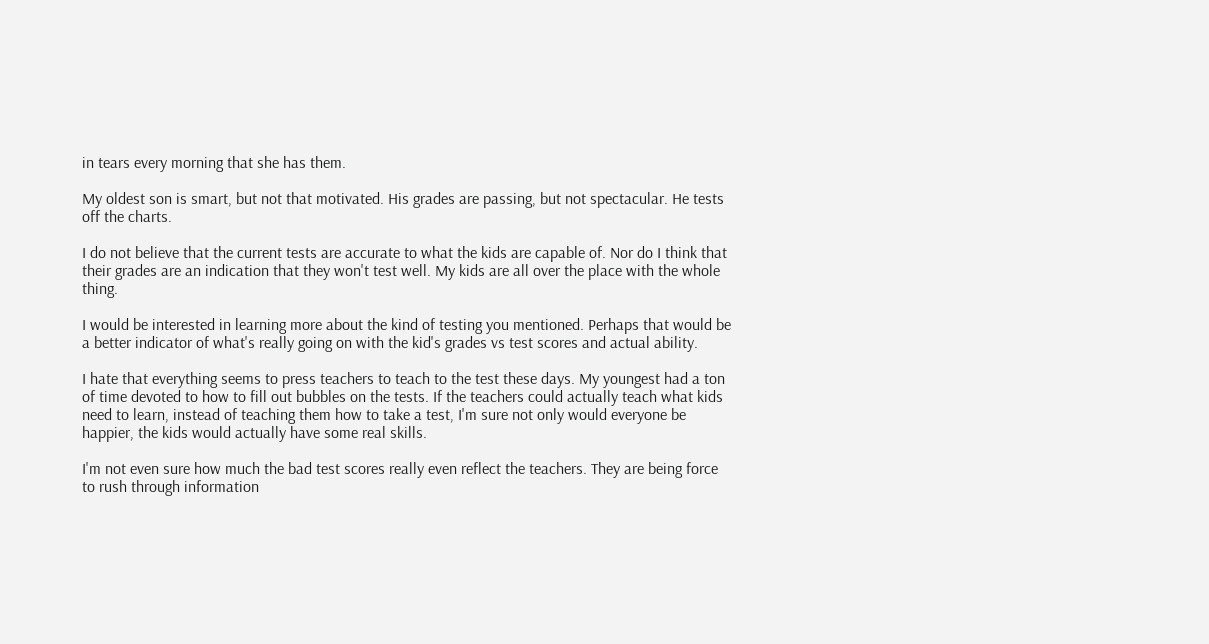in tears every morning that she has them.

My oldest son is smart, but not that motivated. His grades are passing, but not spectacular. He tests off the charts.

I do not believe that the current tests are accurate to what the kids are capable of. Nor do I think that their grades are an indication that they won't test well. My kids are all over the place with the whole thing.

I would be interested in learning more about the kind of testing you mentioned. Perhaps that would be a better indicator of what's really going on with the kid's grades vs test scores and actual ability.

I hate that everything seems to press teachers to teach to the test these days. My youngest had a ton of time devoted to how to fill out bubbles on the tests. If the teachers could actually teach what kids need to learn, instead of teaching them how to take a test, I'm sure not only would everyone be happier, the kids would actually have some real skills.

I'm not even sure how much the bad test scores really even reflect the teachers. They are being force to rush through information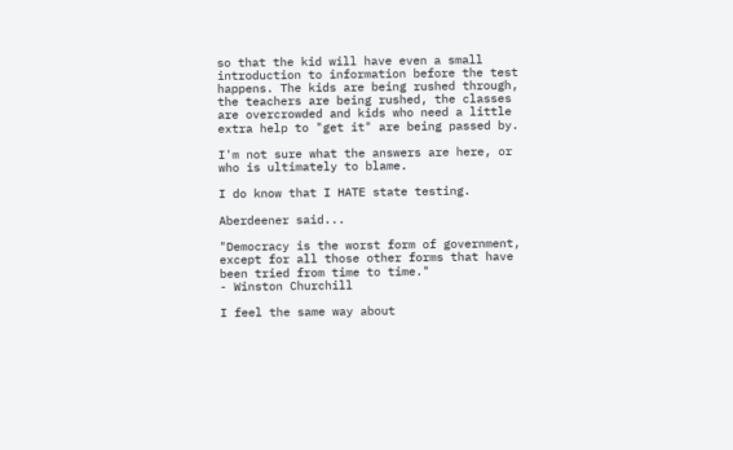so that the kid will have even a small introduction to information before the test happens. The kids are being rushed through, the teachers are being rushed, the classes are overcrowded and kids who need a little extra help to "get it" are being passed by.

I'm not sure what the answers are here, or who is ultimately to blame.

I do know that I HATE state testing.

Aberdeener said...

"Democracy is the worst form of government, except for all those other forms that have been tried from time to time."
- Winston Churchill

I feel the same way about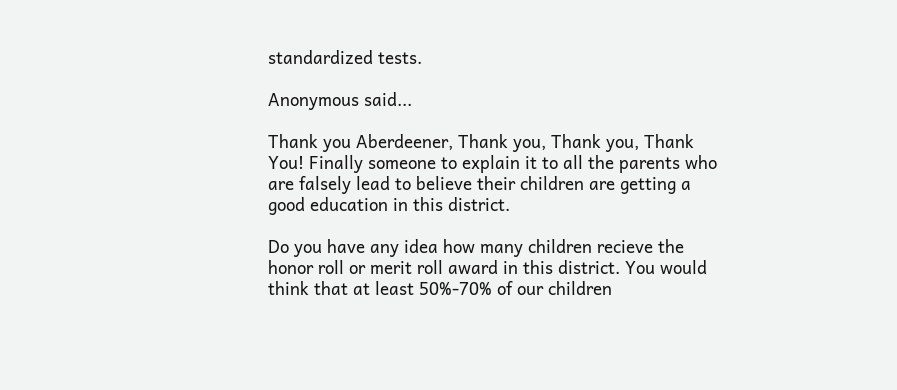standardized tests.

Anonymous said...

Thank you Aberdeener, Thank you, Thank you, Thank You! Finally someone to explain it to all the parents who are falsely lead to believe their children are getting a good education in this district.

Do you have any idea how many children recieve the honor roll or merit roll award in this district. You would think that at least 50%-70% of our children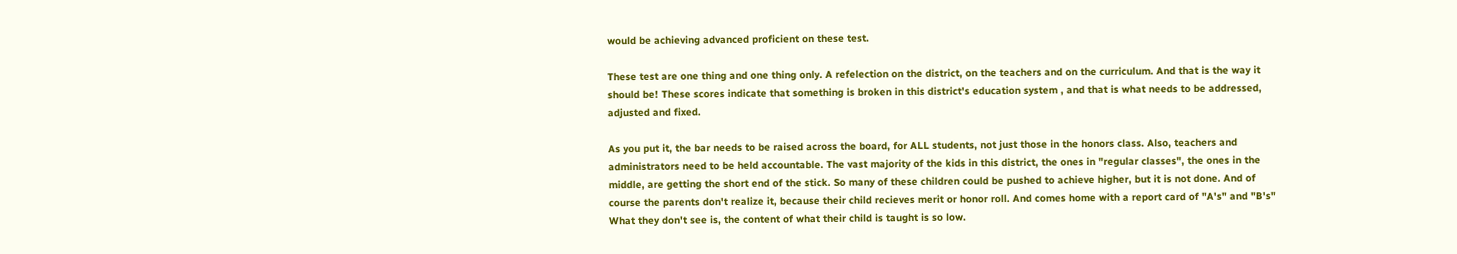would be achieving advanced proficient on these test.

These test are one thing and one thing only. A refelection on the district, on the teachers and on the curriculum. And that is the way it should be! These scores indicate that something is broken in this district's education system , and that is what needs to be addressed, adjusted and fixed.

As you put it, the bar needs to be raised across the board, for ALL students, not just those in the honors class. Also, teachers and administrators need to be held accountable. The vast majority of the kids in this district, the ones in "regular classes", the ones in the middle, are getting the short end of the stick. So many of these children could be pushed to achieve higher, but it is not done. And of course the parents don't realize it, because their child recieves merit or honor roll. And comes home with a report card of "A's" and "B's" What they don't see is, the content of what their child is taught is so low.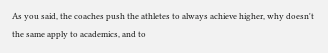As you said, the coaches push the athletes to always achieve higher, why doesn't the same apply to academics, and to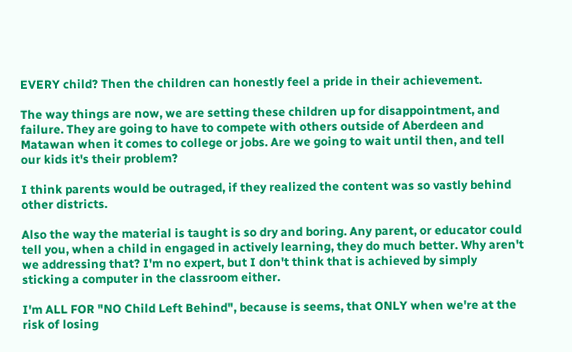EVERY child? Then the children can honestly feel a pride in their achievement.

The way things are now, we are setting these children up for disappointment, and failure. They are going to have to compete with others outside of Aberdeen and Matawan when it comes to college or jobs. Are we going to wait until then, and tell our kids it's their problem?

I think parents would be outraged, if they realized the content was so vastly behind other districts.

Also the way the material is taught is so dry and boring. Any parent, or educator could tell you, when a child in engaged in actively learning, they do much better. Why aren't we addressing that? I'm no expert, but I don't think that is achieved by simply sticking a computer in the classroom either.

I'm ALL FOR "NO Child Left Behind", because is seems, that ONLY when we're at the risk of losing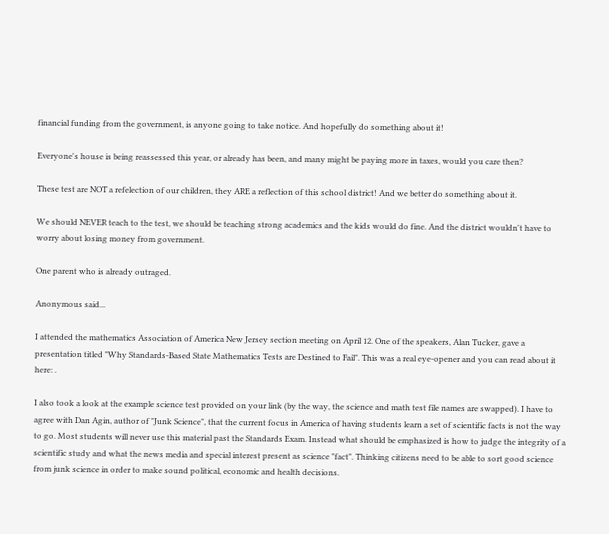financial funding from the government, is anyone going to take notice. And hopefully do something about it!

Everyone's house is being reassessed this year, or already has been, and many might be paying more in taxes, would you care then?

These test are NOT a refelection of our children, they ARE a reflection of this school district! And we better do something about it.

We should NEVER teach to the test, we should be teaching strong academics and the kids would do fine. And the district wouldn't have to worry about losing money from government.

One parent who is already outraged.

Anonymous said...

I attended the mathematics Association of America New Jersey section meeting on April 12. One of the speakers, Alan Tucker, gave a presentation titled "Why Standards-Based State Mathematics Tests are Destined to Fail". This was a real eye-opener and you can read about it here: .

I also took a look at the example science test provided on your link (by the way, the science and math test file names are swapped). I have to agree with Dan Agin, author of "Junk Science", that the current focus in America of having students learn a set of scientific facts is not the way to go. Most students will never use this material past the Standards Exam. Instead what should be emphasized is how to judge the integrity of a scientific study and what the news media and special interest present as science "fact". Thinking citizens need to be able to sort good science from junk science in order to make sound political, economic and health decisions.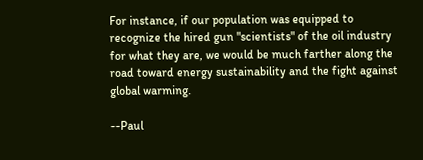For instance, if our population was equipped to recognize the hired gun "scientists" of the oil industry for what they are, we would be much farther along the road toward energy sustainability and the fight against global warming.

--Paul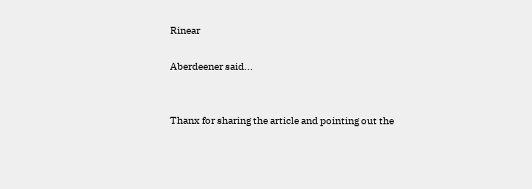Rinear

Aberdeener said...


Thanx for sharing the article and pointing out the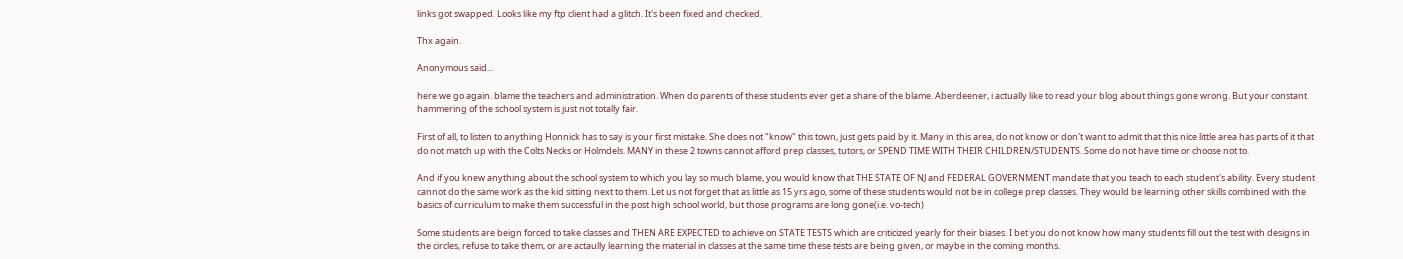links got swapped. Looks like my ftp client had a glitch. It's been fixed and checked.

Thx again.

Anonymous said...

here we go again. blame the teachers and administration. When do parents of these students ever get a share of the blame. Aberdeener, i actually like to read your blog about things gone wrong. But your constant hammering of the school system is just not totally fair.

First of all, to listen to anything Honnick has to say is your first mistake. She does not "know" this town, just gets paid by it. Many in this area, do not know or don't want to admit that this nice little area has parts of it that do not match up with the Colts Necks or Holmdels. MANY in these 2 towns cannot afford prep classes, tutors, or SPEND TIME WITH THEIR CHILDREN/STUDENTS. Some do not have time or choose not to.

And if you knew anything about the school system to which you lay so much blame, you would know that THE STATE OF NJ and FEDERAL GOVERNMENT mandate that you teach to each student's ability. Every student cannot do the same work as the kid sitting next to them. Let us not forget that as little as 15 yrs ago, some of these students would not be in college prep classes. They would be learning other skills combined with the basics of curriculum to make them successful in the post high school world, but those programs are long gone(i.e. vo-tech)

Some students are beign forced to take classes and THEN ARE EXPECTED to achieve on STATE TESTS which are criticized yearly for their biases. I bet you do not know how many students fill out the test with designs in the circles, refuse to take them, or are actaully learning the material in classes at the same time these tests are being given, or maybe in the coming months.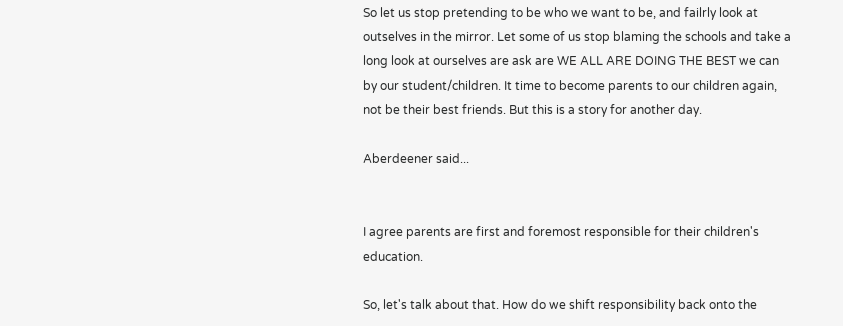So let us stop pretending to be who we want to be, and failrly look at outselves in the mirror. Let some of us stop blaming the schools and take a long look at ourselves are ask are WE ALL ARE DOING THE BEST we can by our student/children. It time to become parents to our children again, not be their best friends. But this is a story for another day.

Aberdeener said...


I agree parents are first and foremost responsible for their children's education.

So, let's talk about that. How do we shift responsibility back onto the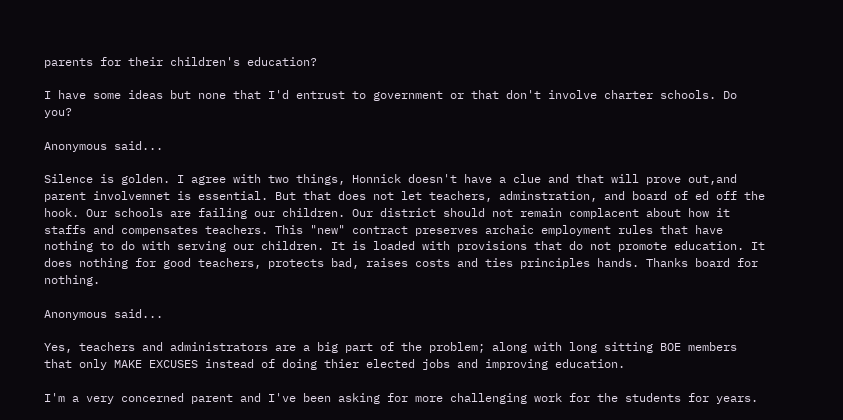parents for their children's education?

I have some ideas but none that I'd entrust to government or that don't involve charter schools. Do you?

Anonymous said...

Silence is golden. I agree with two things, Honnick doesn't have a clue and that will prove out,and parent involvemnet is essential. But that does not let teachers, adminstration, and board of ed off the hook. Our schools are failing our children. Our district should not remain complacent about how it staffs and compensates teachers. This "new" contract preserves archaic employment rules that have nothing to do with serving our children. It is loaded with provisions that do not promote education. It does nothing for good teachers, protects bad, raises costs and ties principles hands. Thanks board for nothing.

Anonymous said...

Yes, teachers and administrators are a big part of the problem; along with long sitting BOE members that only MAKE EXCUSES instead of doing thier elected jobs and improving education.

I'm a very concerned parent and I've been asking for more challenging work for the students for years.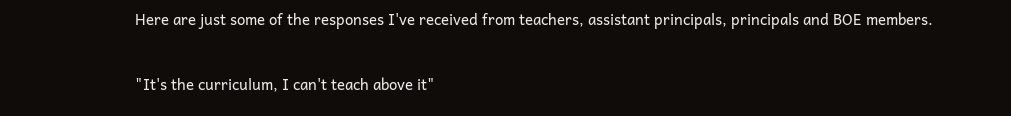Here are just some of the responses I've received from teachers, assistant principals, principals and BOE members.

"It's the curriculum, I can't teach above it"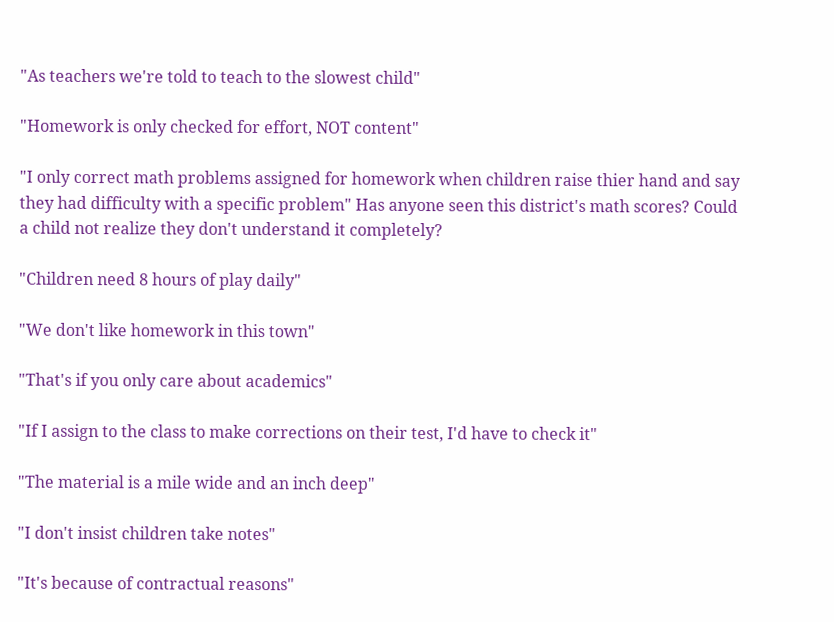"As teachers we're told to teach to the slowest child"

"Homework is only checked for effort, NOT content"

"I only correct math problems assigned for homework when children raise thier hand and say they had difficulty with a specific problem" Has anyone seen this district's math scores? Could a child not realize they don't understand it completely?

"Children need 8 hours of play daily"

"We don't like homework in this town"

"That's if you only care about academics"

"If I assign to the class to make corrections on their test, I'd have to check it"

"The material is a mile wide and an inch deep"

"I don't insist children take notes"

"It's because of contractual reasons"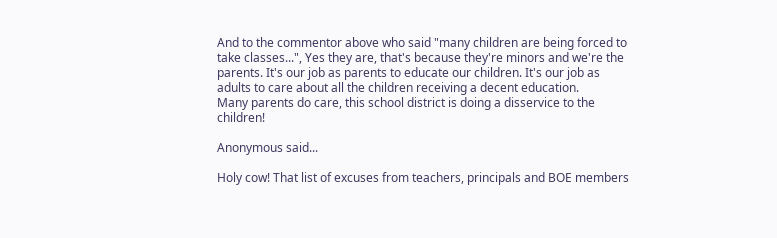And to the commentor above who said "many children are being forced to take classes...", Yes they are, that's because they're minors and we're the parents. It's our job as parents to educate our children. It's our job as adults to care about all the children receiving a decent education.
Many parents do care, this school district is doing a disservice to the children!

Anonymous said...

Holy cow! That list of excuses from teachers, principals and BOE members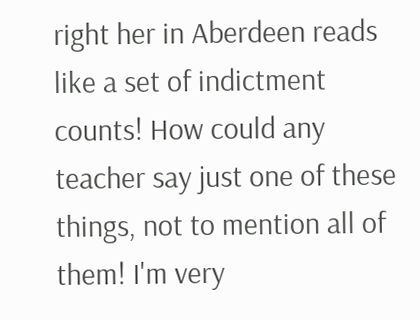right her in Aberdeen reads like a set of indictment counts! How could any teacher say just one of these things, not to mention all of them! I'm very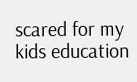scared for my kids education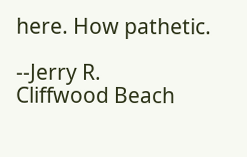here. How pathetic.

--Jerry R.
Cliffwood Beach